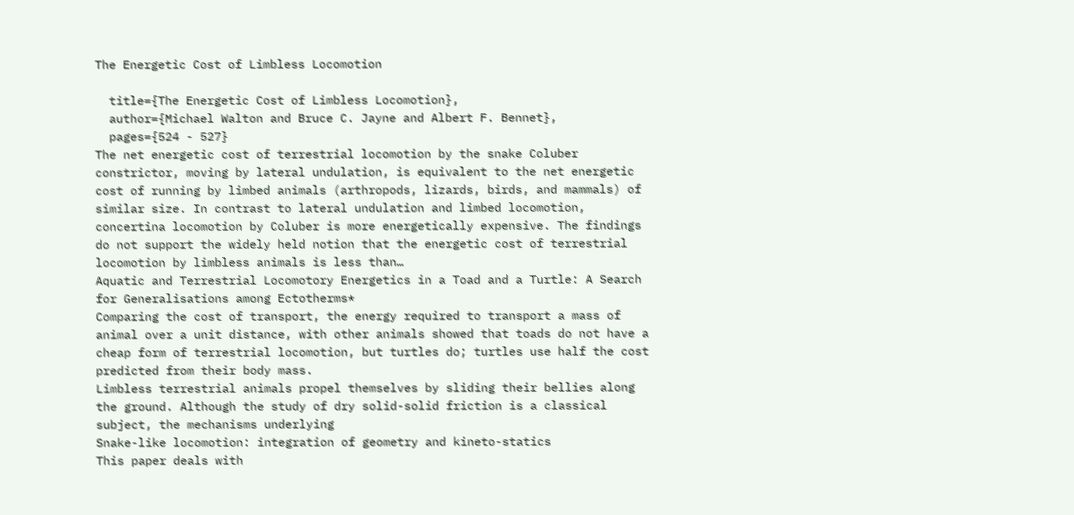The Energetic Cost of Limbless Locomotion

  title={The Energetic Cost of Limbless Locomotion},
  author={Michael Walton and Bruce C. Jayne and Albert F. Bennet},
  pages={524 - 527}
The net energetic cost of terrestrial locomotion by the snake Coluber constrictor, moving by lateral undulation, is equivalent to the net energetic cost of running by limbed animals (arthropods, lizards, birds, and mammals) of similar size. In contrast to lateral undulation and limbed locomotion, concertina locomotion by Coluber is more energetically expensive. The findings do not support the widely held notion that the energetic cost of terrestrial locomotion by limbless animals is less than…
Aquatic and Terrestrial Locomotory Energetics in a Toad and a Turtle: A Search for Generalisations among Ectotherms*
Comparing the cost of transport, the energy required to transport a mass of animal over a unit distance, with other animals showed that toads do not have a cheap form of terrestrial locomotion, but turtles do; turtles use half the cost predicted from their body mass.
Limbless terrestrial animals propel themselves by sliding their bellies along the ground. Although the study of dry solid-solid friction is a classical subject, the mechanisms underlying
Snake-like locomotion: integration of geometry and kineto-statics
This paper deals with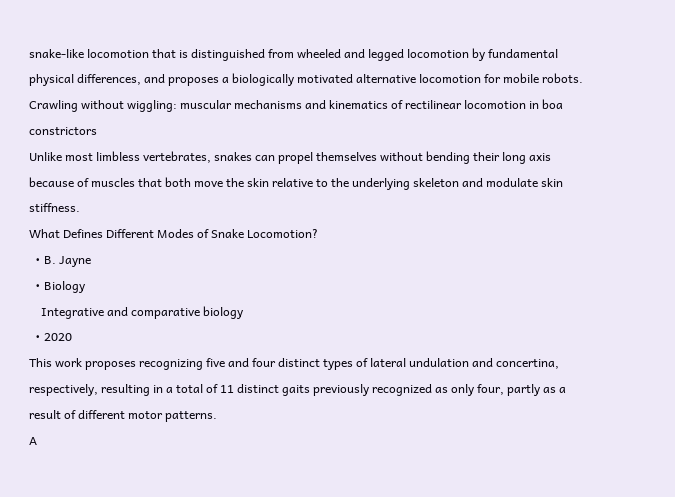snake-like locomotion that is distinguished from wheeled and legged locomotion by fundamental physical differences, and proposes a biologically motivated alternative locomotion for mobile robots.
Crawling without wiggling: muscular mechanisms and kinematics of rectilinear locomotion in boa constrictors
Unlike most limbless vertebrates, snakes can propel themselves without bending their long axis because of muscles that both move the skin relative to the underlying skeleton and modulate skin stiffness.
What Defines Different Modes of Snake Locomotion?
  • B. Jayne
  • Biology
    Integrative and comparative biology
  • 2020
This work proposes recognizing five and four distinct types of lateral undulation and concertina, respectively, resulting in a total of 11 distinct gaits previously recognized as only four, partly as a result of different motor patterns.
A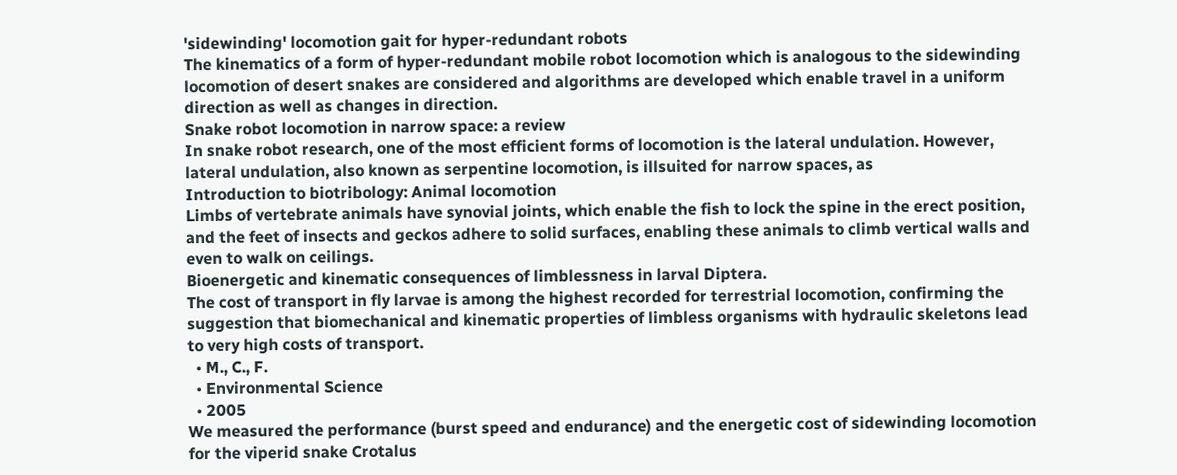'sidewinding' locomotion gait for hyper-redundant robots
The kinematics of a form of hyper-redundant mobile robot locomotion which is analogous to the sidewinding locomotion of desert snakes are considered and algorithms are developed which enable travel in a uniform direction as well as changes in direction.
Snake robot locomotion in narrow space: a review
In snake robot research, one of the most efficient forms of locomotion is the lateral undulation. However, lateral undulation, also known as serpentine locomotion, is illsuited for narrow spaces, as
Introduction to biotribology: Animal locomotion
Limbs of vertebrate animals have synovial joints, which enable the fish to lock the spine in the erect position, and the feet of insects and geckos adhere to solid surfaces, enabling these animals to climb vertical walls and even to walk on ceilings.
Bioenergetic and kinematic consequences of limblessness in larval Diptera.
The cost of transport in fly larvae is among the highest recorded for terrestrial locomotion, confirming the suggestion that biomechanical and kinematic properties of limbless organisms with hydraulic skeletons lead to very high costs of transport.
  • M., C., F.
  • Environmental Science
  • 2005
We measured the performance (burst speed and endurance) and the energetic cost of sidewinding locomotion for the viperid snake Crotalus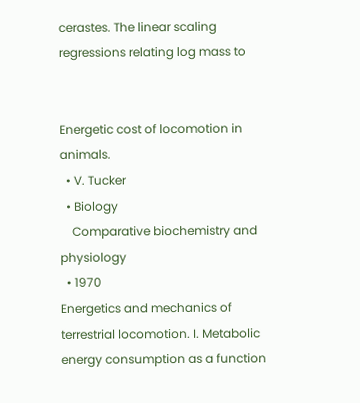cerastes. The linear scaling regressions relating log mass to


Energetic cost of locomotion in animals.
  • V. Tucker
  • Biology
    Comparative biochemistry and physiology
  • 1970
Energetics and mechanics of terrestrial locomotion. I. Metabolic energy consumption as a function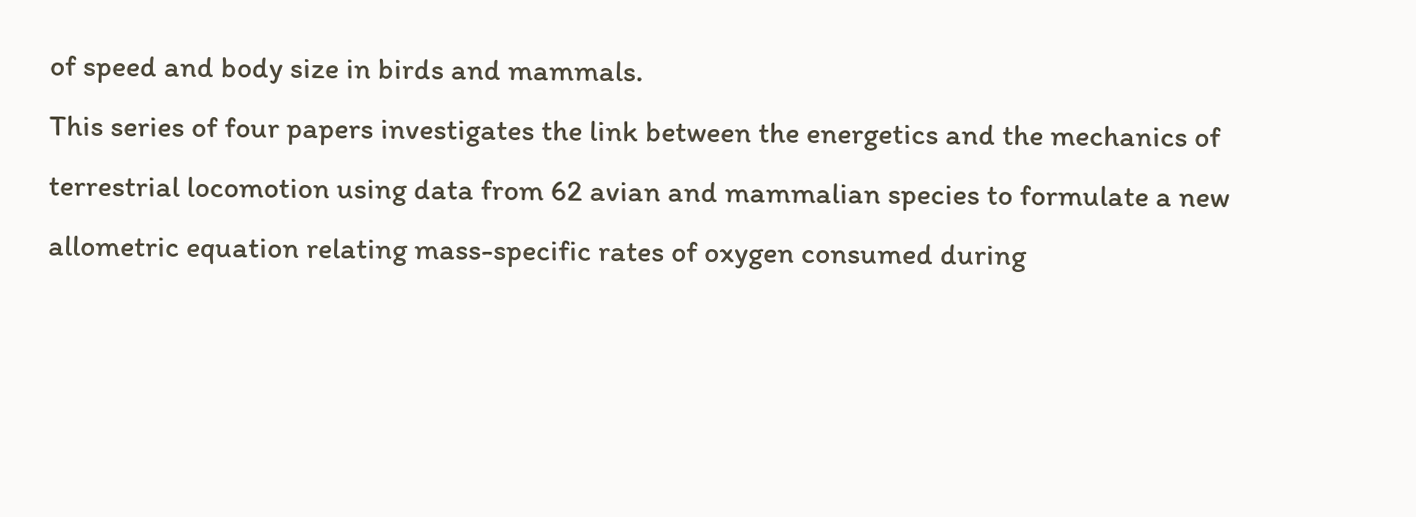of speed and body size in birds and mammals.
This series of four papers investigates the link between the energetics and the mechanics of terrestrial locomotion using data from 62 avian and mammalian species to formulate a new allometric equation relating mass-specific rates of oxygen consumed during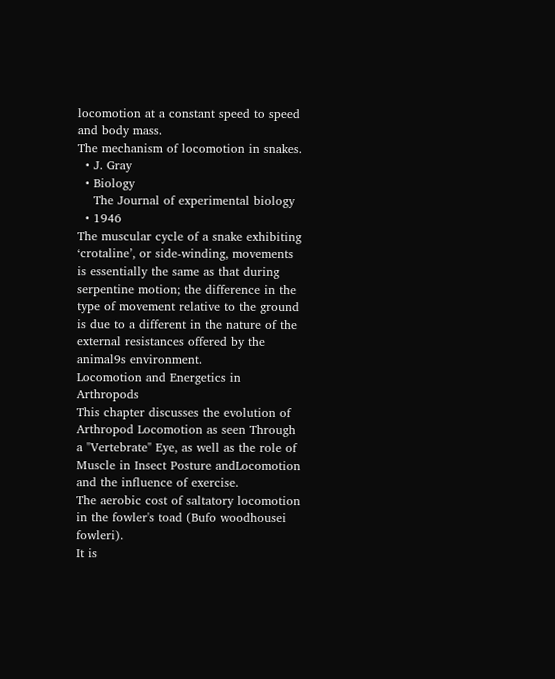locomotion at a constant speed to speed and body mass.
The mechanism of locomotion in snakes.
  • J. Gray
  • Biology
    The Journal of experimental biology
  • 1946
The muscular cycle of a snake exhibiting ‘crotaline’, or side-winding, movements is essentially the same as that during serpentine motion; the difference in the type of movement relative to the ground is due to a different in the nature of the external resistances offered by the animal9s environment.
Locomotion and Energetics in Arthropods
This chapter discusses the evolution of Arthropod Locomotion as seen Through a "Vertebrate" Eye, as well as the role of Muscle in Insect Posture andLocomotion and the influence of exercise.
The aerobic cost of saltatory locomotion in the fowler's toad (Bufo woodhousei fowleri).
It is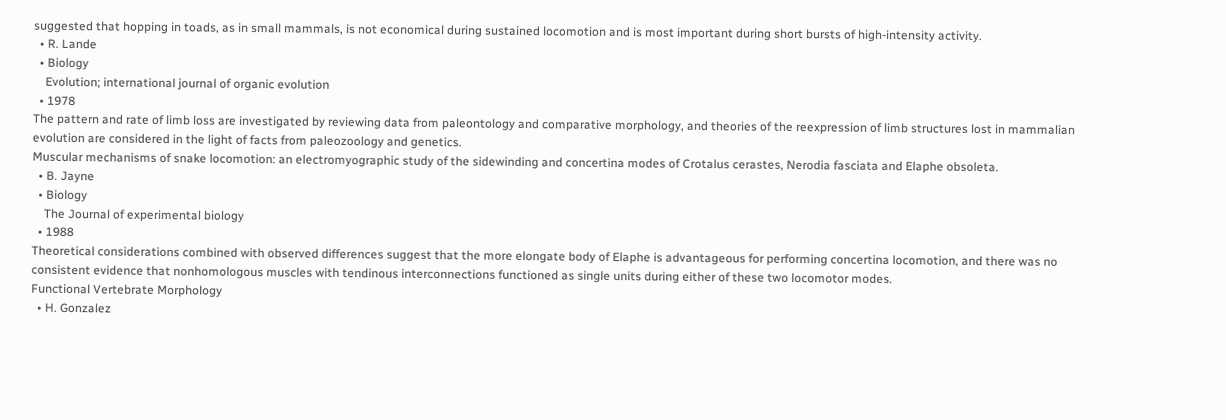suggested that hopping in toads, as in small mammals, is not economical during sustained locomotion and is most important during short bursts of high-intensity activity.
  • R. Lande
  • Biology
    Evolution; international journal of organic evolution
  • 1978
The pattern and rate of limb loss are investigated by reviewing data from paleontology and comparative morphology, and theories of the reexpression of limb structures lost in mammalian evolution are considered in the light of facts from paleozoology and genetics.
Muscular mechanisms of snake locomotion: an electromyographic study of the sidewinding and concertina modes of Crotalus cerastes, Nerodia fasciata and Elaphe obsoleta.
  • B. Jayne
  • Biology
    The Journal of experimental biology
  • 1988
Theoretical considerations combined with observed differences suggest that the more elongate body of Elaphe is advantageous for performing concertina locomotion, and there was no consistent evidence that nonhomologous muscles with tendinous interconnections functioned as single units during either of these two locomotor modes.
Functional Vertebrate Morphology
  • H. Gonzalez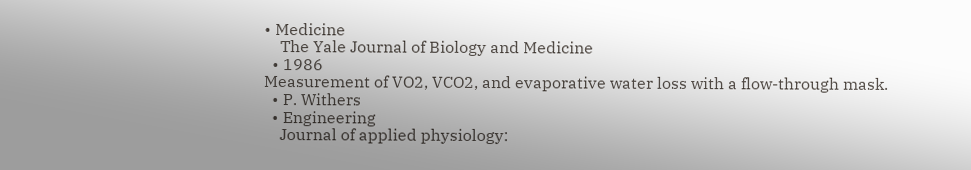• Medicine
    The Yale Journal of Biology and Medicine
  • 1986
Measurement of VO2, VCO2, and evaporative water loss with a flow-through mask.
  • P. Withers
  • Engineering
    Journal of applied physiology: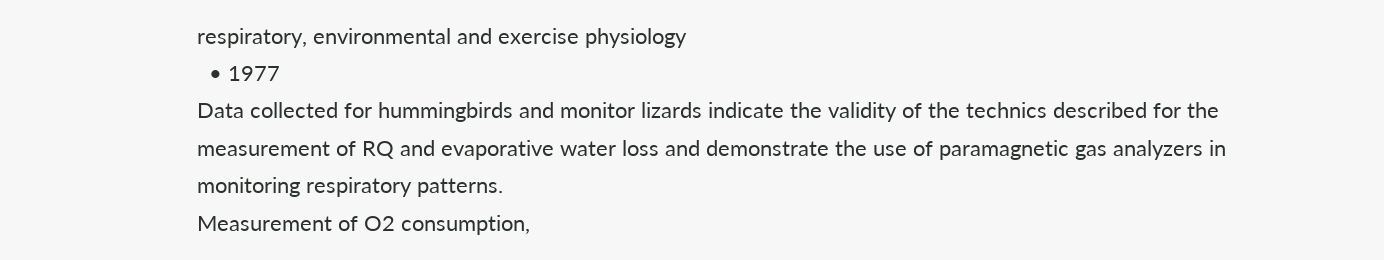respiratory, environmental and exercise physiology
  • 1977
Data collected for hummingbirds and monitor lizards indicate the validity of the technics described for the measurement of RQ and evaporative water loss and demonstrate the use of paramagnetic gas analyzers in monitoring respiratory patterns.
Measurement of O2 consumption,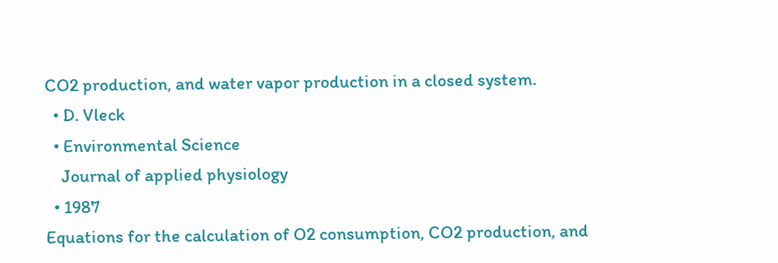CO2 production, and water vapor production in a closed system.
  • D. Vleck
  • Environmental Science
    Journal of applied physiology
  • 1987
Equations for the calculation of O2 consumption, CO2 production, and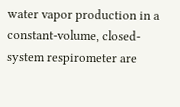water vapor production in a constant-volume, closed-system respirometer are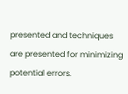presented and techniques are presented for minimizing potential errors.